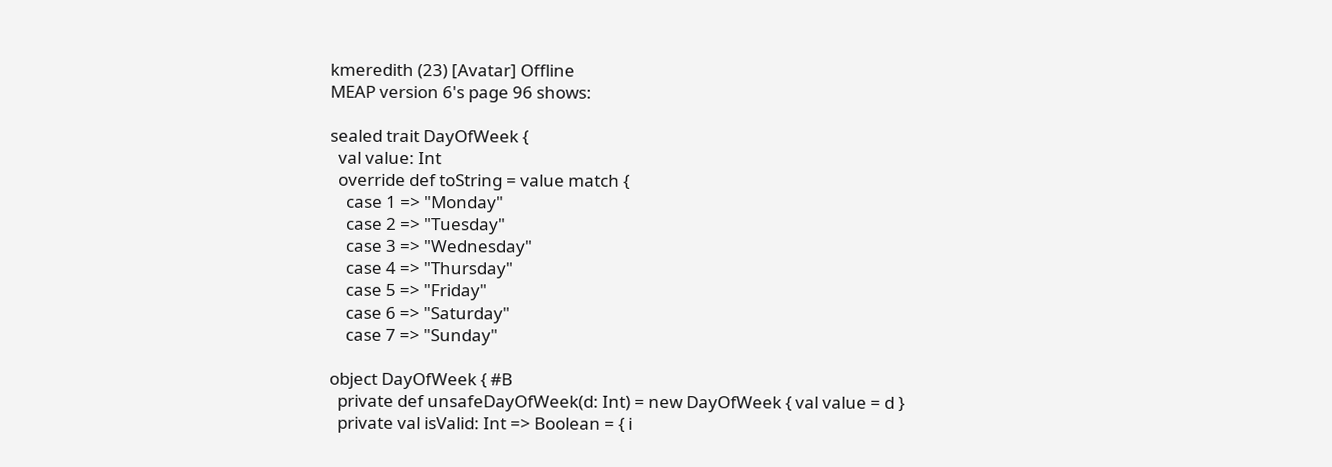kmeredith (23) [Avatar] Offline
MEAP version 6's page 96 shows:

sealed trait DayOfWeek {
  val value: Int
  override def toString = value match {
    case 1 => "Monday"
    case 2 => "Tuesday"
    case 3 => "Wednesday"
    case 4 => "Thursday"
    case 5 => "Friday"
    case 6 => "Saturday"
    case 7 => "Sunday"

object DayOfWeek { #B
  private def unsafeDayOfWeek(d: Int) = new DayOfWeek { val value = d }
  private val isValid: Int => Boolean = { i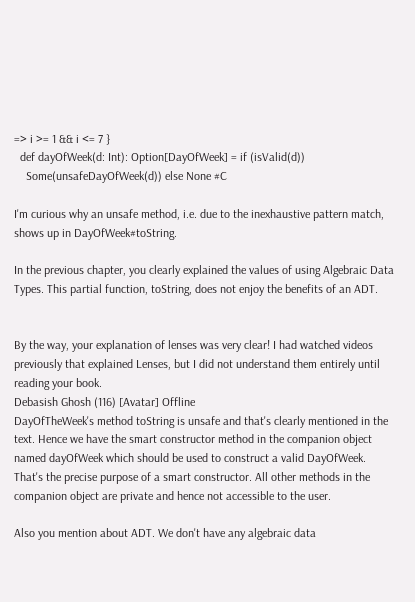=> i >= 1 && i <= 7 }
  def dayOfWeek(d: Int): Option[DayOfWeek] = if (isValid(d))
    Some(unsafeDayOfWeek(d)) else None #C

I'm curious why an unsafe method, i.e. due to the inexhaustive pattern match, shows up in DayOfWeek#toString.

In the previous chapter, you clearly explained the values of using Algebraic Data Types. This partial function, toString, does not enjoy the benefits of an ADT.


By the way, your explanation of lenses was very clear! I had watched videos previously that explained Lenses, but I did not understand them entirely until reading your book.
Debasish Ghosh (116) [Avatar] Offline
DayOfTheWeek's method toString is unsafe and that's clearly mentioned in the text. Hence we have the smart constructor method in the companion object named dayOfWeek which should be used to construct a valid DayOfWeek. That's the precise purpose of a smart constructor. All other methods in the companion object are private and hence not accessible to the user.

Also you mention about ADT. We don't have any algebraic data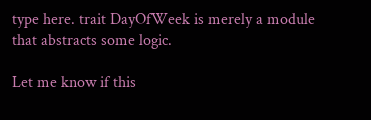type here. trait DayOfWeek is merely a module that abstracts some logic.

Let me know if this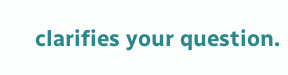clarifies your question.